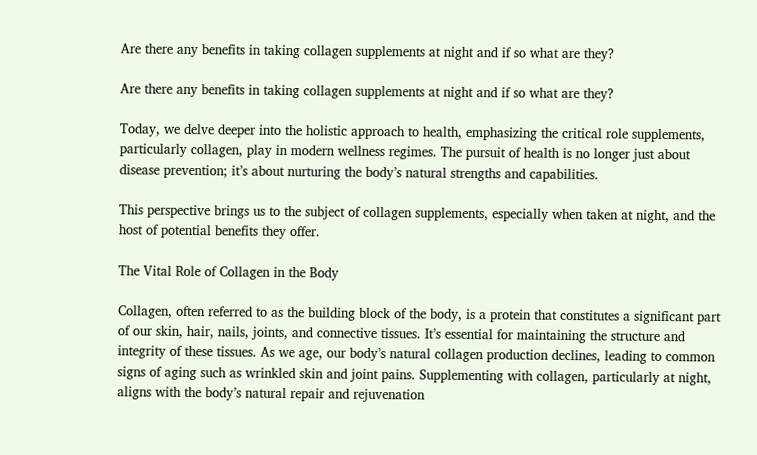Are there any benefits in taking collagen supplements at night and if so what are they?

Are there any benefits in taking collagen supplements at night and if so what are they?

Today, we delve deeper into the holistic approach to health, emphasizing the critical role supplements, particularly collagen, play in modern wellness regimes. The pursuit of health is no longer just about disease prevention; it’s about nurturing the body’s natural strengths and capabilities.

This perspective brings us to the subject of collagen supplements, especially when taken at night, and the host of potential benefits they offer.

The Vital Role of Collagen in the Body

Collagen, often referred to as the building block of the body, is a protein that constitutes a significant part of our skin, hair, nails, joints, and connective tissues. It’s essential for maintaining the structure and integrity of these tissues. As we age, our body’s natural collagen production declines, leading to common signs of aging such as wrinkled skin and joint pains. Supplementing with collagen, particularly at night, aligns with the body’s natural repair and rejuvenation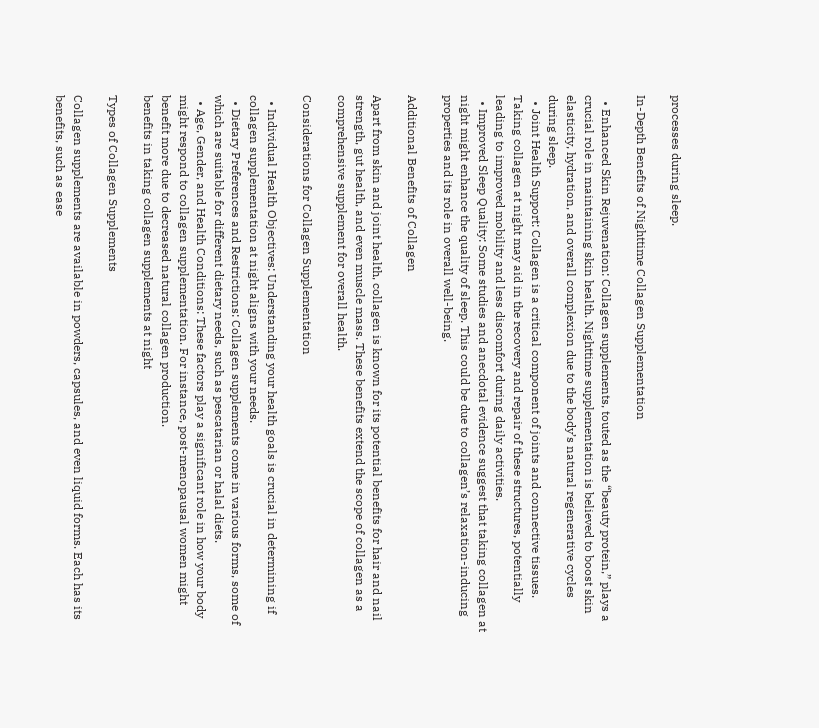processes during sleep.

In-Depth Benefits of Nighttime Collagen Supplementation

  • Enhanced Skin Rejuvenation: Collagen supplements, touted as the “beauty protein,” plays a crucial role in maintaining skin health. Nighttime supplementation is believed to boost skin elasticity, hydration, and overall complexion due to the body’s natural regenerative cycles during sleep.
  • Joint Health Support: Collagen is a critical component of joints and connective tissues. Taking collagen at night may aid in the recovery and repair of these structures, potentially leading to improved mobility and less discomfort during daily activities.
  • Improved Sleep Quality: Some studies and anecdotal evidence suggest that taking collagen at night might enhance the quality of sleep. This could be due to collagen’s relaxation-inducing properties and its role in overall well-being.

Additional Benefits of Collagen

Apart from skin and joint health, collagen is known for its potential benefits for hair and nail strength, gut health, and even muscle mass. These benefits extend the scope of collagen as a comprehensive supplement for overall health.

Considerations for Collagen Supplementation

  • Individual Health Objectives: Understanding your health goals is crucial in determining if collagen supplementation at night aligns with your needs.
  • Dietary Preferences and Restrictions: Collagen supplements come in various forms, some of which are suitable for different dietary needs, such as pescatarian or halal diets.
  • Age, Gender, and Health Conditions: These factors play a significant role in how your body might respond to collagen supplementation. For instance, post-menopausal women might benefit more due to decreased natural collagen production.
benefits in taking collagen supplements at night

Types of Collagen Supplements

Collagen supplements are available in powders, capsules, and even liquid forms. Each has its benefits, such as ease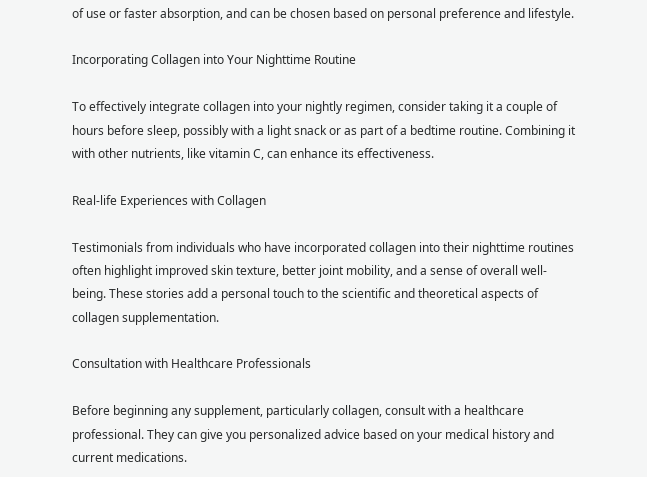of use or faster absorption, and can be chosen based on personal preference and lifestyle.

Incorporating Collagen into Your Nighttime Routine

To effectively integrate collagen into your nightly regimen, consider taking it a couple of hours before sleep, possibly with a light snack or as part of a bedtime routine. Combining it with other nutrients, like vitamin C, can enhance its effectiveness.

Real-life Experiences with Collagen

Testimonials from individuals who have incorporated collagen into their nighttime routines often highlight improved skin texture, better joint mobility, and a sense of overall well-being. These stories add a personal touch to the scientific and theoretical aspects of collagen supplementation.

Consultation with Healthcare Professionals

Before beginning any supplement, particularly collagen, consult with a healthcare professional. They can give you personalized advice based on your medical history and current medications.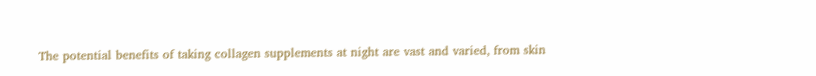The potential benefits of taking collagen supplements at night are vast and varied, from skin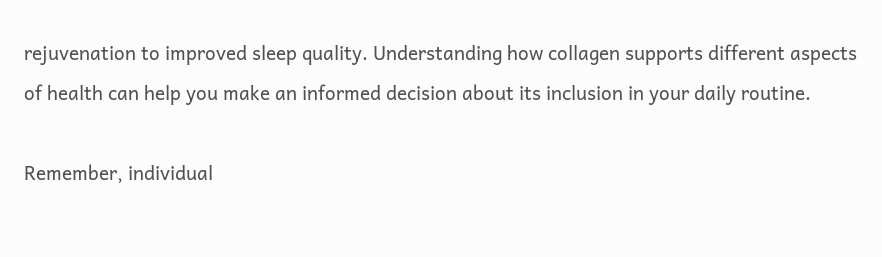rejuvenation to improved sleep quality. Understanding how collagen supports different aspects of health can help you make an informed decision about its inclusion in your daily routine.

Remember, individual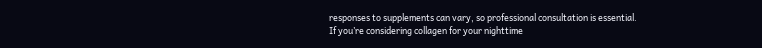responses to supplements can vary, so professional consultation is essential. If you’re considering collagen for your nighttime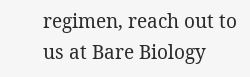regimen, reach out to us at Bare Biology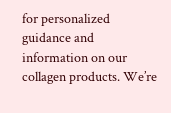for personalized guidance and information on our collagen products. We’re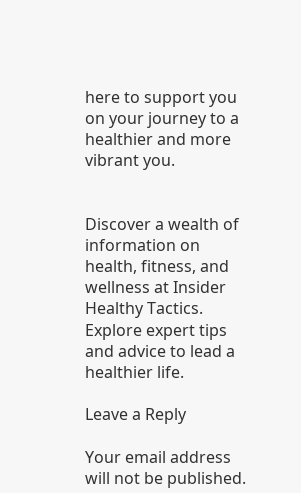here to support you on your journey to a healthier and more vibrant you.


Discover a wealth of information on health, fitness, and wellness at Insider Healthy Tactics. Explore expert tips and advice to lead a healthier life.

Leave a Reply

Your email address will not be published.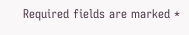Required fields are marked *